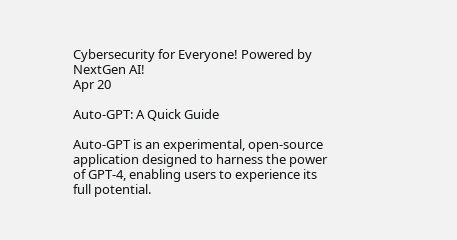Cybersecurity for Everyone! Powered by NextGen AI!
Apr 20

Auto-GPT: A Quick Guide

Auto-GPT is an experimental, open-source application designed to harness the power of GPT-4, enabling users to experience its full potential.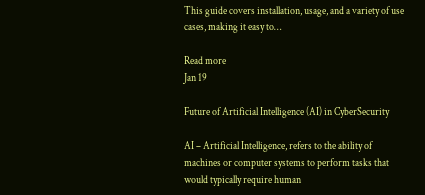This guide covers installation, usage, and a variety of use cases, making it easy to…

Read more
Jan 19

Future of Artificial Intelligence (AI) in CyberSecurity

AI – Artificial Intelligence, refers to the ability of machines or computer systems to perform tasks that would typically require human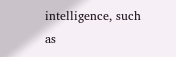intelligence, such as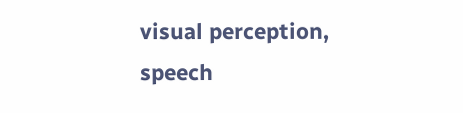visual perception, speech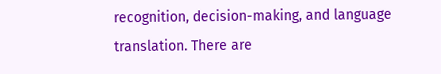recognition, decision-making, and language translation. There are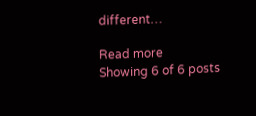different…

Read more
Showing 6 of 6 posts